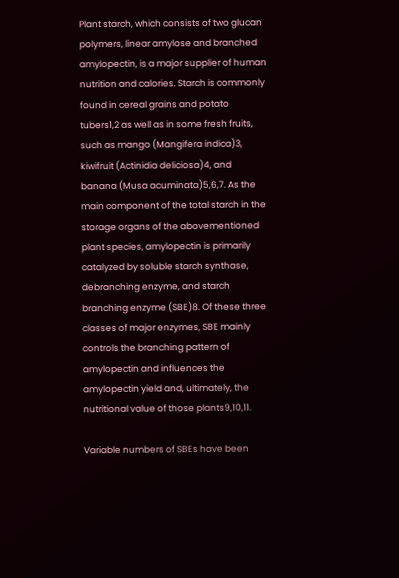Plant starch, which consists of two glucan polymers, linear amylose and branched amylopectin, is a major supplier of human nutrition and calories. Starch is commonly found in cereal grains and potato tubers1,2 as well as in some fresh fruits, such as mango (Mangifera indica)3, kiwifruit (Actinidia deliciosa)4, and banana (Musa acuminata)5,6,7. As the main component of the total starch in the storage organs of the abovementioned plant species, amylopectin is primarily catalyzed by soluble starch synthase, debranching enzyme, and starch branching enzyme (SBE)8. Of these three classes of major enzymes, SBE mainly controls the branching pattern of amylopectin and influences the amylopectin yield and, ultimately, the nutritional value of those plants9,10,11.

Variable numbers of SBEs have been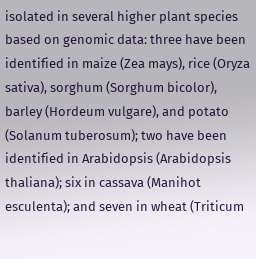isolated in several higher plant species based on genomic data: three have been identified in maize (Zea mays), rice (Oryza sativa), sorghum (Sorghum bicolor), barley (Hordeum vulgare), and potato (Solanum tuberosum); two have been identified in Arabidopsis (Arabidopsis thaliana); six in cassava (Manihot esculenta); and seven in wheat (Triticum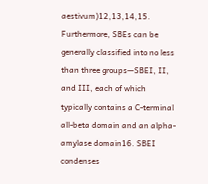aestivum)12,13,14,15. Furthermore, SBEs can be generally classified into no less than three groups—SBEI, II, and III, each of which typically contains a C-terminal all-beta domain and an alpha-amylase domain16. SBEI condenses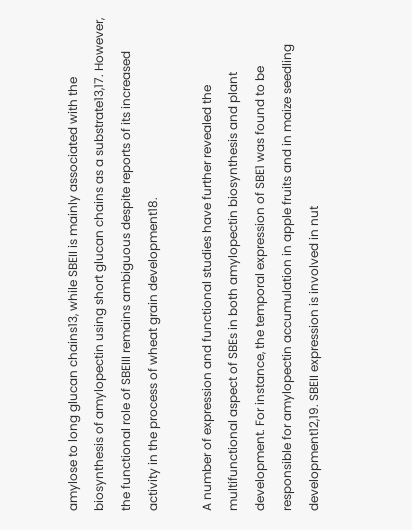amylose to long glucan chains13, while SBEII is mainly associated with the biosynthesis of amylopectin using short glucan chains as a substrate13,17. However, the functional role of SBEIII remains ambiguous despite reports of its increased activity in the process of wheat grain development18.

A number of expression and functional studies have further revealed the multifunctional aspect of SBEs in both amylopectin biosynthesis and plant development. For instance, the temporal expression of SBE1 was found to be responsible for amylopectin accumulation in apple fruits and in maize seedling development12,19. SBEII expression is involved in nut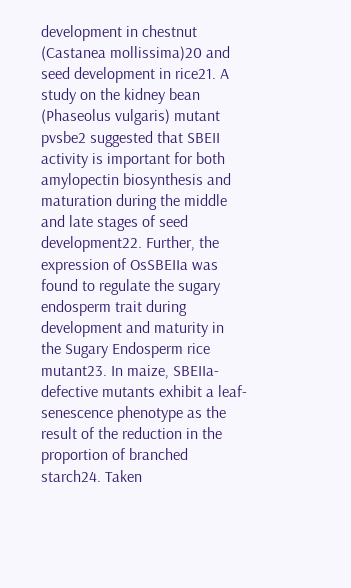development in chestnut (Castanea mollissima)20 and seed development in rice21. A study on the kidney bean (Phaseolus vulgaris) mutant pvsbe2 suggested that SBEII activity is important for both amylopectin biosynthesis and maturation during the middle and late stages of seed development22. Further, the expression of OsSBEIIa was found to regulate the sugary endosperm trait during development and maturity in the Sugary Endosperm rice mutant23. In maize, SBEIIa-defective mutants exhibit a leaf-senescence phenotype as the result of the reduction in the proportion of branched starch24. Taken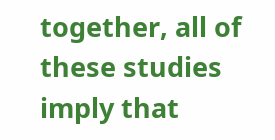together, all of these studies imply that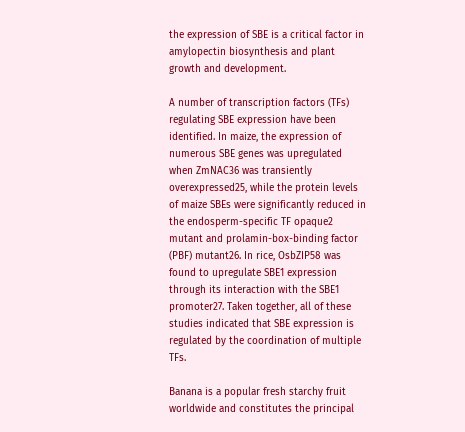the expression of SBE is a critical factor in amylopectin biosynthesis and plant growth and development.

A number of transcription factors (TFs) regulating SBE expression have been identified. In maize, the expression of numerous SBE genes was upregulated when ZmNAC36 was transiently overexpressed25, while the protein levels of maize SBEs were significantly reduced in the endosperm-specific TF opaque2 mutant and prolamin-box-binding factor (PBF) mutant26. In rice, OsbZIP58 was found to upregulate SBE1 expression through its interaction with the SBE1 promoter27. Taken together, all of these studies indicated that SBE expression is regulated by the coordination of multiple TFs.

Banana is a popular fresh starchy fruit worldwide and constitutes the principal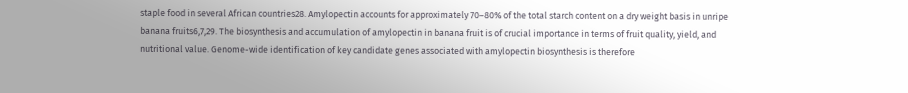staple food in several African countries28. Amylopectin accounts for approximately 70–80% of the total starch content on a dry weight basis in unripe banana fruits6,7,29. The biosynthesis and accumulation of amylopectin in banana fruit is of crucial importance in terms of fruit quality, yield, and nutritional value. Genome-wide identification of key candidate genes associated with amylopectin biosynthesis is therefore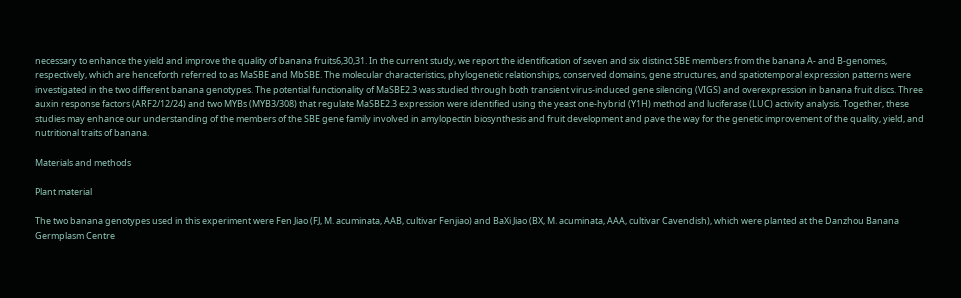necessary to enhance the yield and improve the quality of banana fruits6,30,31. In the current study, we report the identification of seven and six distinct SBE members from the banana A- and B-genomes, respectively, which are henceforth referred to as MaSBE and MbSBE. The molecular characteristics, phylogenetic relationships, conserved domains, gene structures, and spatiotemporal expression patterns were investigated in the two different banana genotypes. The potential functionality of MaSBE2.3 was studied through both transient virus-induced gene silencing (VIGS) and overexpression in banana fruit discs. Three auxin response factors (ARF2/12/24) and two MYBs (MYB3/308) that regulate MaSBE2.3 expression were identified using the yeast one-hybrid (Y1H) method and luciferase (LUC) activity analysis. Together, these studies may enhance our understanding of the members of the SBE gene family involved in amylopectin biosynthesis and fruit development and pave the way for the genetic improvement of the quality, yield, and nutritional traits of banana.

Materials and methods

Plant material

The two banana genotypes used in this experiment were Fen Jiao (FJ, M. acuminata, AAB, cultivar Fenjiao) and BaXi Jiao (BX, M. acuminata, AAA, cultivar Cavendish), which were planted at the Danzhou Banana Germplasm Centre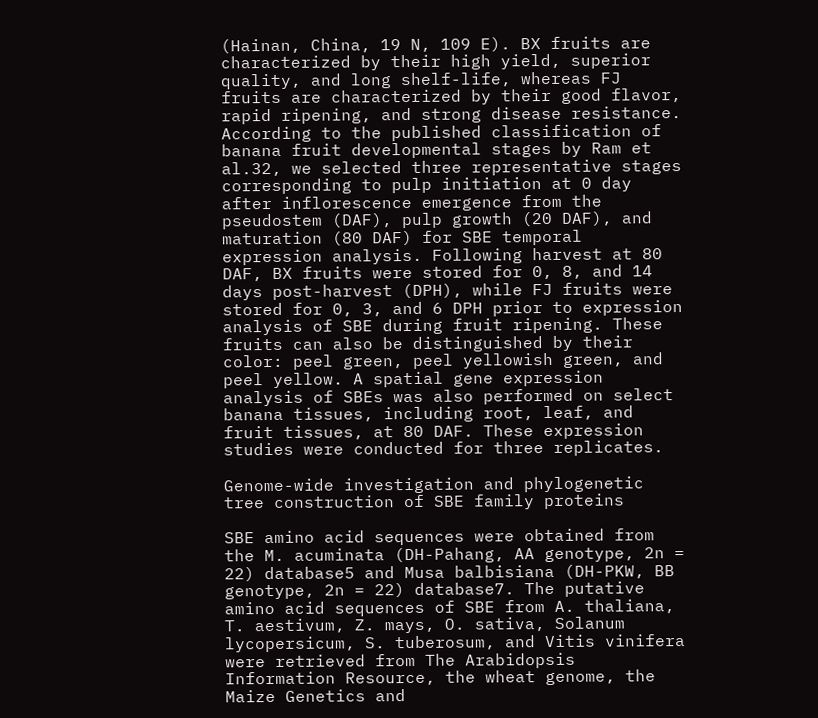(Hainan, China, 19 N, 109 E). BX fruits are characterized by their high yield, superior quality, and long shelf-life, whereas FJ fruits are characterized by their good flavor, rapid ripening, and strong disease resistance. According to the published classification of banana fruit developmental stages by Ram et al.32, we selected three representative stages corresponding to pulp initiation at 0 day after inflorescence emergence from the pseudostem (DAF), pulp growth (20 DAF), and maturation (80 DAF) for SBE temporal expression analysis. Following harvest at 80 DAF, BX fruits were stored for 0, 8, and 14 days post-harvest (DPH), while FJ fruits were stored for 0, 3, and 6 DPH prior to expression analysis of SBE during fruit ripening. These fruits can also be distinguished by their color: peel green, peel yellowish green, and peel yellow. A spatial gene expression analysis of SBEs was also performed on select banana tissues, including root, leaf, and fruit tissues, at 80 DAF. These expression studies were conducted for three replicates.

Genome-wide investigation and phylogenetic tree construction of SBE family proteins

SBE amino acid sequences were obtained from the M. acuminata (DH-Pahang, AA genotype, 2n = 22) database5 and Musa balbisiana (DH-PKW, BB genotype, 2n = 22) database7. The putative amino acid sequences of SBE from A. thaliana, T. aestivum, Z. mays, O. sativa, Solanum lycopersicum, S. tuberosum, and Vitis vinifera were retrieved from The Arabidopsis Information Resource, the wheat genome, the Maize Genetics and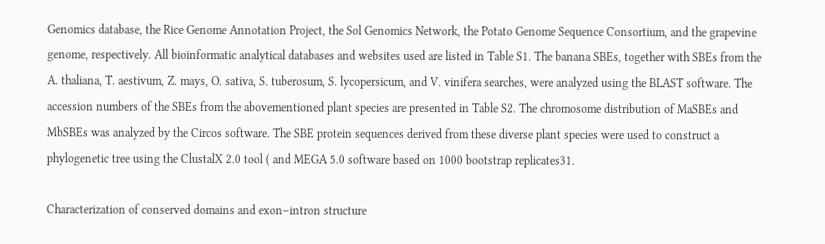Genomics database, the Rice Genome Annotation Project, the Sol Genomics Network, the Potato Genome Sequence Consortium, and the grapevine genome, respectively. All bioinformatic analytical databases and websites used are listed in Table S1. The banana SBEs, together with SBEs from the A. thaliana, T. aestivum, Z. mays, O. sativa, S. tuberosum, S. lycopersicum, and V. vinifera searches, were analyzed using the BLAST software. The accession numbers of the SBEs from the abovementioned plant species are presented in Table S2. The chromosome distribution of MaSBEs and MbSBEs was analyzed by the Circos software. The SBE protein sequences derived from these diverse plant species were used to construct a phylogenetic tree using the ClustalX 2.0 tool ( and MEGA 5.0 software based on 1000 bootstrap replicates31.

Characterization of conserved domains and exon–intron structure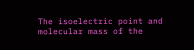The isoelectric point and molecular mass of the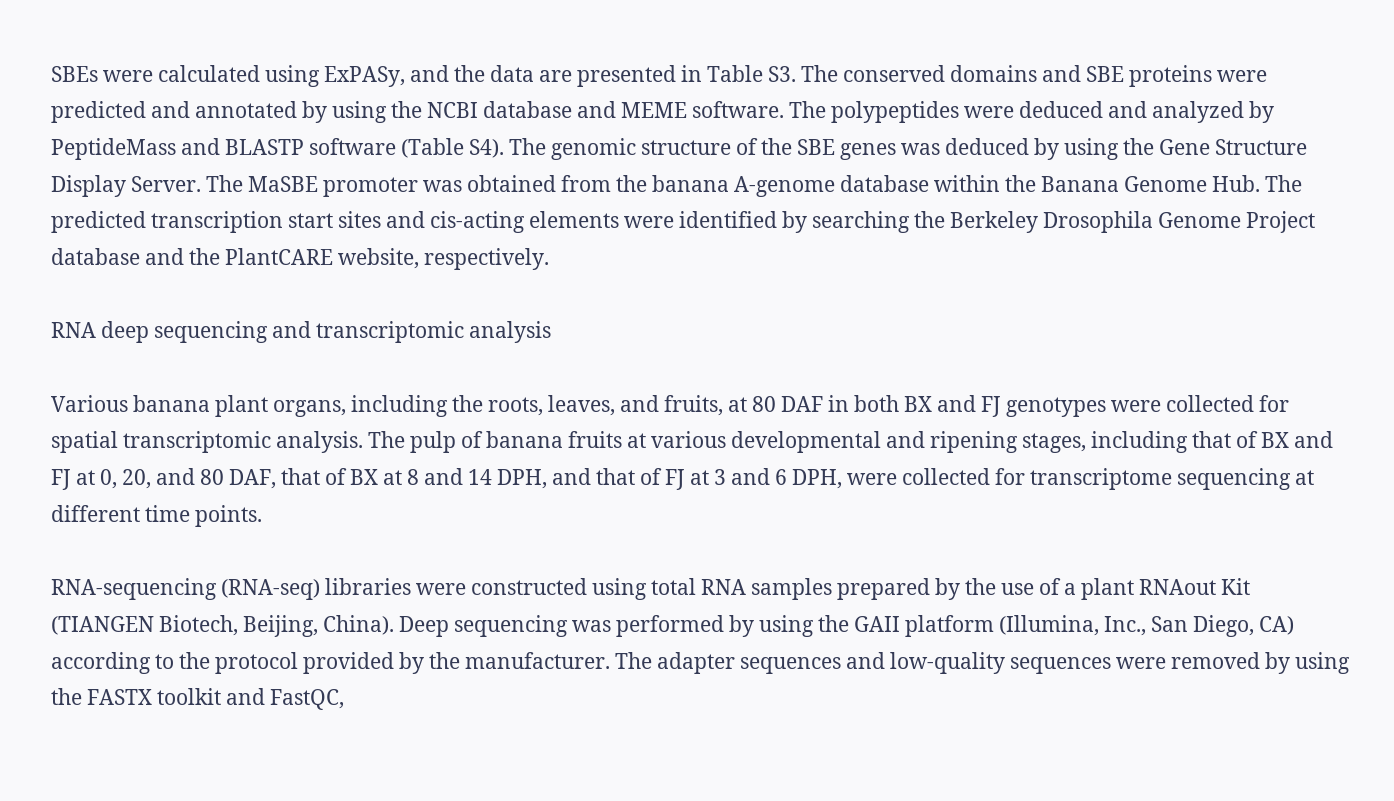SBEs were calculated using ExPASy, and the data are presented in Table S3. The conserved domains and SBE proteins were predicted and annotated by using the NCBI database and MEME software. The polypeptides were deduced and analyzed by PeptideMass and BLASTP software (Table S4). The genomic structure of the SBE genes was deduced by using the Gene Structure Display Server. The MaSBE promoter was obtained from the banana A-genome database within the Banana Genome Hub. The predicted transcription start sites and cis-acting elements were identified by searching the Berkeley Drosophila Genome Project database and the PlantCARE website, respectively.

RNA deep sequencing and transcriptomic analysis

Various banana plant organs, including the roots, leaves, and fruits, at 80 DAF in both BX and FJ genotypes were collected for spatial transcriptomic analysis. The pulp of banana fruits at various developmental and ripening stages, including that of BX and FJ at 0, 20, and 80 DAF, that of BX at 8 and 14 DPH, and that of FJ at 3 and 6 DPH, were collected for transcriptome sequencing at different time points.

RNA-sequencing (RNA-seq) libraries were constructed using total RNA samples prepared by the use of a plant RNAout Kit (TIANGEN Biotech, Beijing, China). Deep sequencing was performed by using the GAII platform (Illumina, Inc., San Diego, CA) according to the protocol provided by the manufacturer. The adapter sequences and low-quality sequences were removed by using the FASTX toolkit and FastQC,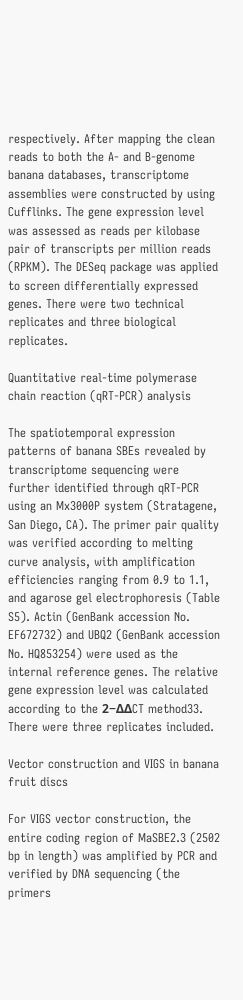respectively. After mapping the clean reads to both the A- and B-genome banana databases, transcriptome assemblies were constructed by using Cufflinks. The gene expression level was assessed as reads per kilobase pair of transcripts per million reads (RPKM). The DESeq package was applied to screen differentially expressed genes. There were two technical replicates and three biological replicates.

Quantitative real-time polymerase chain reaction (qRT-PCR) analysis

The spatiotemporal expression patterns of banana SBEs revealed by transcriptome sequencing were further identified through qRT-PCR using an Mx3000P system (Stratagene, San Diego, CA). The primer pair quality was verified according to melting curve analysis, with amplification efficiencies ranging from 0.9 to 1.1, and agarose gel electrophoresis (Table S5). Actin (GenBank accession No. EF672732) and UBQ2 (GenBank accession No. HQ853254) were used as the internal reference genes. The relative gene expression level was calculated according to the 2−ΔΔCT method33. There were three replicates included.

Vector construction and VIGS in banana fruit discs

For VIGS vector construction, the entire coding region of MaSBE2.3 (2502 bp in length) was amplified by PCR and verified by DNA sequencing (the primers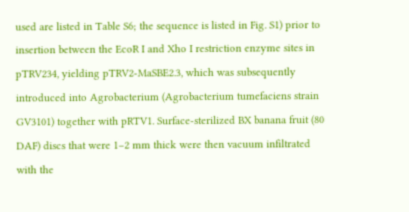used are listed in Table S6; the sequence is listed in Fig. S1) prior to insertion between the EcoR I and Xho I restriction enzyme sites in pTRV234, yielding pTRV2-MaSBE2.3, which was subsequently introduced into Agrobacterium (Agrobacterium tumefaciens strain GV3101) together with pRTV1. Surface-sterilized BX banana fruit (80 DAF) discs that were 1–2 mm thick were then vacuum infiltrated with the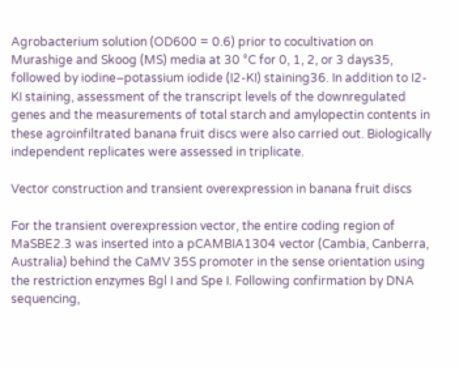Agrobacterium solution (OD600 = 0.6) prior to cocultivation on Murashige and Skoog (MS) media at 30 °C for 0, 1, 2, or 3 days35, followed by iodine–potassium iodide (I2-KI) staining36. In addition to I2-KI staining, assessment of the transcript levels of the downregulated genes and the measurements of total starch and amylopectin contents in these agroinfiltrated banana fruit discs were also carried out. Biologically independent replicates were assessed in triplicate.

Vector construction and transient overexpression in banana fruit discs

For the transient overexpression vector, the entire coding region of MaSBE2.3 was inserted into a pCAMBIA1304 vector (Cambia, Canberra, Australia) behind the CaMV 35S promoter in the sense orientation using the restriction enzymes Bgl I and Spe I. Following confirmation by DNA sequencing,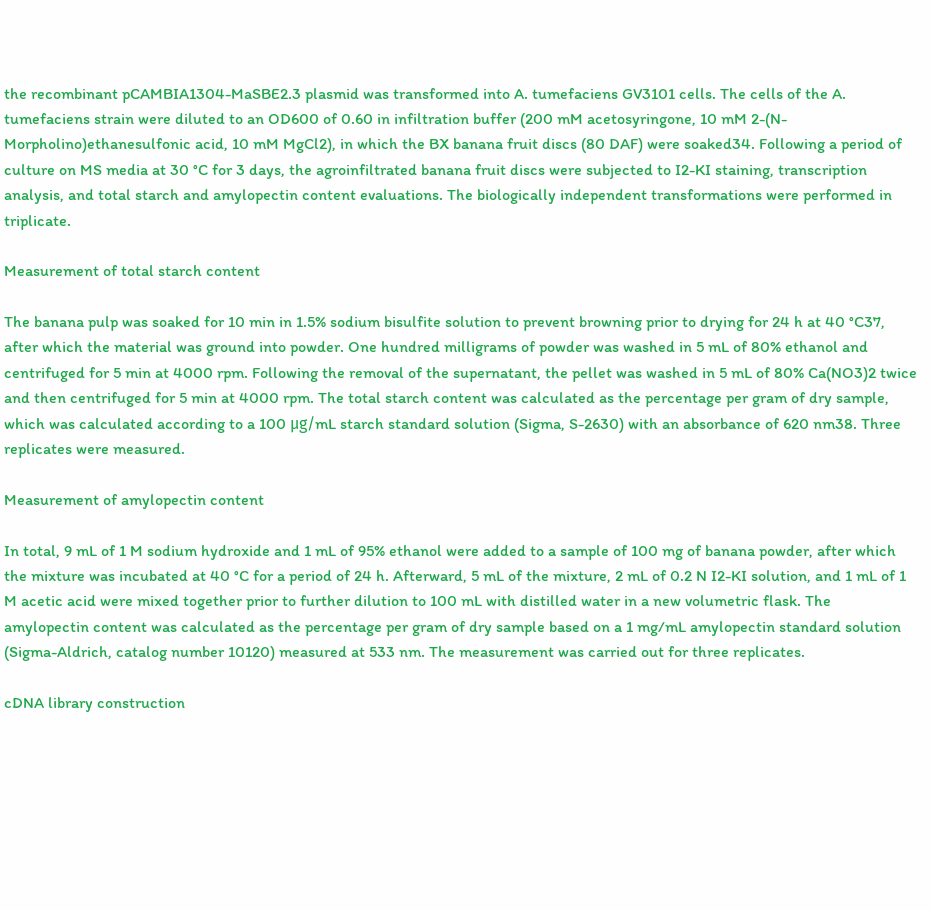the recombinant pCAMBIA1304-MaSBE2.3 plasmid was transformed into A. tumefaciens GV3101 cells. The cells of the A. tumefaciens strain were diluted to an OD600 of 0.60 in infiltration buffer (200 mM acetosyringone, 10 mM 2-(N-Morpholino)ethanesulfonic acid, 10 mM MgCl2), in which the BX banana fruit discs (80 DAF) were soaked34. Following a period of culture on MS media at 30 °C for 3 days, the agroinfiltrated banana fruit discs were subjected to I2-KI staining, transcription analysis, and total starch and amylopectin content evaluations. The biologically independent transformations were performed in triplicate.

Measurement of total starch content

The banana pulp was soaked for 10 min in 1.5% sodium bisulfite solution to prevent browning prior to drying for 24 h at 40 °C37, after which the material was ground into powder. One hundred milligrams of powder was washed in 5 mL of 80% ethanol and centrifuged for 5 min at 4000 rpm. Following the removal of the supernatant, the pellet was washed in 5 mL of 80% Ca(NO3)2 twice and then centrifuged for 5 min at 4000 rpm. The total starch content was calculated as the percentage per gram of dry sample, which was calculated according to a 100 μg/mL starch standard solution (Sigma, S-2630) with an absorbance of 620 nm38. Three replicates were measured.

Measurement of amylopectin content

In total, 9 mL of 1 M sodium hydroxide and 1 mL of 95% ethanol were added to a sample of 100 mg of banana powder, after which the mixture was incubated at 40 °C for a period of 24 h. Afterward, 5 mL of the mixture, 2 mL of 0.2 N I2-KI solution, and 1 mL of 1 M acetic acid were mixed together prior to further dilution to 100 mL with distilled water in a new volumetric flask. The amylopectin content was calculated as the percentage per gram of dry sample based on a 1 mg/mL amylopectin standard solution (Sigma-Aldrich, catalog number 10120) measured at 533 nm. The measurement was carried out for three replicates.

cDNA library construction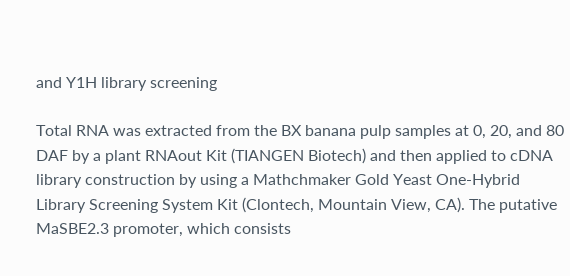and Y1H library screening

Total RNA was extracted from the BX banana pulp samples at 0, 20, and 80 DAF by a plant RNAout Kit (TIANGEN Biotech) and then applied to cDNA library construction by using a Mathchmaker Gold Yeast One-Hybrid Library Screening System Kit (Clontech, Mountain View, CA). The putative MaSBE2.3 promoter, which consists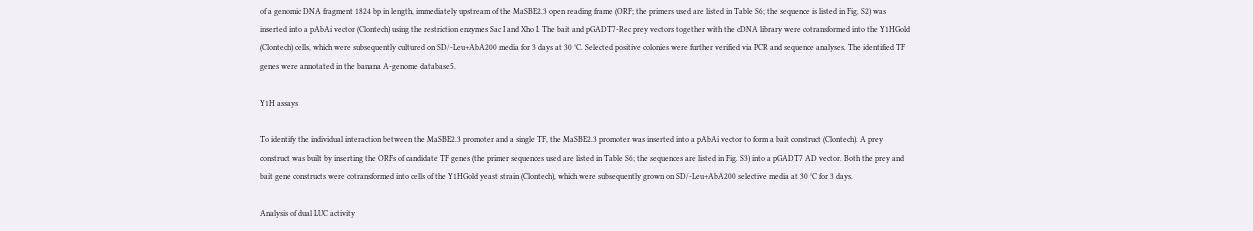of a genomic DNA fragment 1824 bp in length, immediately upstream of the MaSBE2.3 open reading frame (ORF; the primers used are listed in Table S6; the sequence is listed in Fig. S2) was inserted into a pAbAi vector (Clontech) using the restriction enzymes Sac I and Xho I. The bait and pGADT7-Rec prey vectors together with the cDNA library were cotransformed into the Y1HGold (Clontech) cells, which were subsequently cultured on SD/-Leu+AbA200 media for 3 days at 30 °C. Selected positive colonies were further verified via PCR and sequence analyses. The identified TF genes were annotated in the banana A-genome database5.

Y1H assays

To identify the individual interaction between the MaSBE2.3 promoter and a single TF, the MaSBE2.3 promoter was inserted into a pAbAi vector to form a bait construct (Clontech). A prey construct was built by inserting the ORFs of candidate TF genes (the primer sequences used are listed in Table S6; the sequences are listed in Fig. S3) into a pGADT7 AD vector. Both the prey and bait gene constructs were cotransformed into cells of the Y1HGold yeast strain (Clontech), which were subsequently grown on SD/-Leu+AbA200 selective media at 30 °C for 3 days.

Analysis of dual LUC activity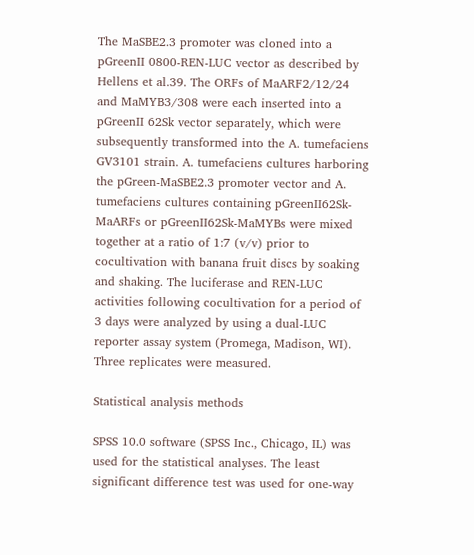The MaSBE2.3 promoter was cloned into a pGreenII 0800-REN-LUC vector as described by Hellens et al.39. The ORFs of MaARF2/12/24 and MaMYB3/308 were each inserted into a pGreenII 62Sk vector separately, which were subsequently transformed into the A. tumefaciens GV3101 strain. A. tumefaciens cultures harboring the pGreen-MaSBE2.3 promoter vector and A. tumefaciens cultures containing pGreenII62Sk-MaARFs or pGreenII62Sk-MaMYBs were mixed together at a ratio of 1:7 (v/v) prior to cocultivation with banana fruit discs by soaking and shaking. The luciferase and REN-LUC activities following cocultivation for a period of 3 days were analyzed by using a dual-LUC reporter assay system (Promega, Madison, WI). Three replicates were measured.

Statistical analysis methods

SPSS 10.0 software (SPSS Inc., Chicago, IL) was used for the statistical analyses. The least significant difference test was used for one-way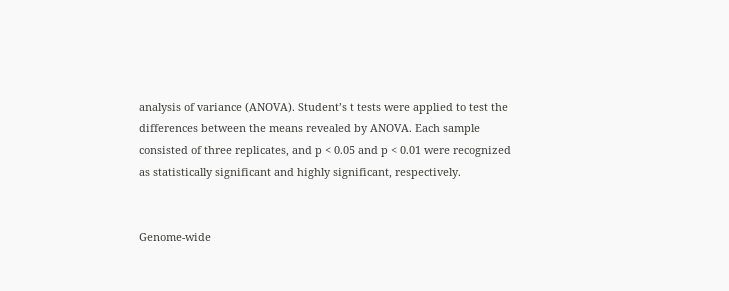analysis of variance (ANOVA). Student’s t tests were applied to test the differences between the means revealed by ANOVA. Each sample consisted of three replicates, and p < 0.05 and p < 0.01 were recognized as statistically significant and highly significant, respectively.


Genome-wide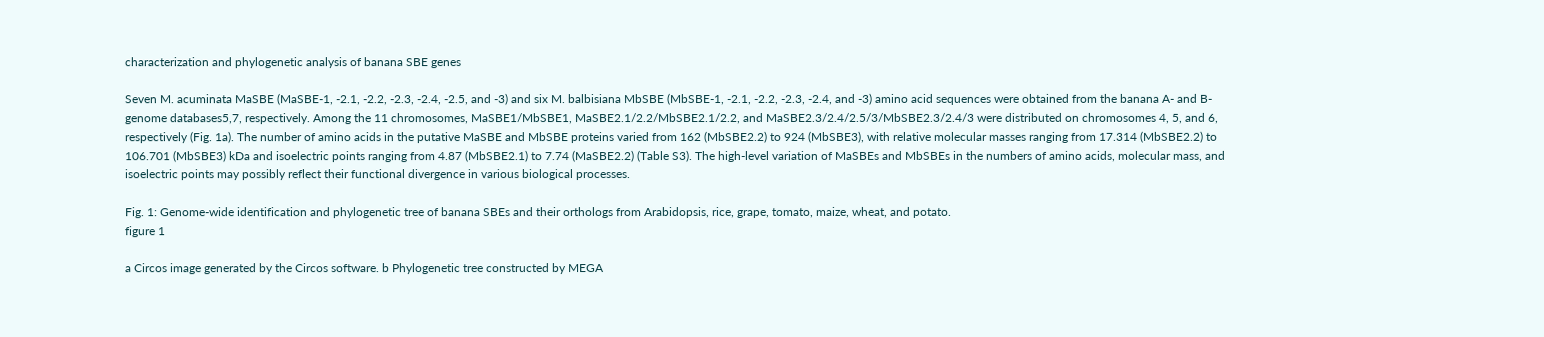characterization and phylogenetic analysis of banana SBE genes

Seven M. acuminata MaSBE (MaSBE-1, -2.1, -2.2, -2.3, -2.4, -2.5, and -3) and six M. balbisiana MbSBE (MbSBE-1, -2.1, -2.2, -2.3, -2.4, and -3) amino acid sequences were obtained from the banana A- and B-genome databases5,7, respectively. Among the 11 chromosomes, MaSBE1/MbSBE1, MaSBE2.1/2.2/MbSBE2.1/2.2, and MaSBE2.3/2.4/2.5/3/MbSBE2.3/2.4/3 were distributed on chromosomes 4, 5, and 6, respectively (Fig. 1a). The number of amino acids in the putative MaSBE and MbSBE proteins varied from 162 (MbSBE2.2) to 924 (MbSBE3), with relative molecular masses ranging from 17.314 (MbSBE2.2) to 106.701 (MbSBE3) kDa and isoelectric points ranging from 4.87 (MbSBE2.1) to 7.74 (MaSBE2.2) (Table S3). The high-level variation of MaSBEs and MbSBEs in the numbers of amino acids, molecular mass, and isoelectric points may possibly reflect their functional divergence in various biological processes.

Fig. 1: Genome-wide identification and phylogenetic tree of banana SBEs and their orthologs from Arabidopsis, rice, grape, tomato, maize, wheat, and potato.
figure 1

a Circos image generated by the Circos software. b Phylogenetic tree constructed by MEGA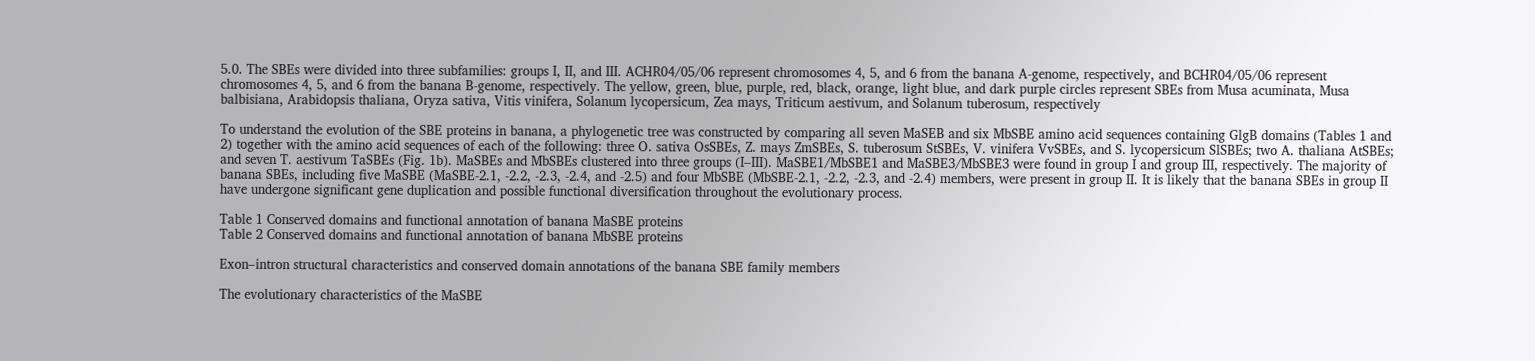5.0. The SBEs were divided into three subfamilies: groups I, II, and III. ACHR04/05/06 represent chromosomes 4, 5, and 6 from the banana A-genome, respectively, and BCHR04/05/06 represent chromosomes 4, 5, and 6 from the banana B-genome, respectively. The yellow, green, blue, purple, red, black, orange, light blue, and dark purple circles represent SBEs from Musa acuminata, Musa balbisiana, Arabidopsis thaliana, Oryza sativa, Vitis vinifera, Solanum lycopersicum, Zea mays, Triticum aestivum, and Solanum tuberosum, respectively

To understand the evolution of the SBE proteins in banana, a phylogenetic tree was constructed by comparing all seven MaSEB and six MbSBE amino acid sequences containing GlgB domains (Tables 1 and 2) together with the amino acid sequences of each of the following: three O. sativa OsSBEs, Z. mays ZmSBEs, S. tuberosum StSBEs, V. vinifera VvSBEs, and S. lycopersicum SlSBEs; two A. thaliana AtSBEs; and seven T. aestivum TaSBEs (Fig. 1b). MaSBEs and MbSBEs clustered into three groups (I–III). MaSBE1/MbSBE1 and MaSBE3/MbSBE3 were found in group I and group III, respectively. The majority of banana SBEs, including five MaSBE (MaSBE-2.1, -2.2, -2.3, -2.4, and -2.5) and four MbSBE (MbSBE-2.1, -2.2, -2.3, and -2.4) members, were present in group II. It is likely that the banana SBEs in group II have undergone significant gene duplication and possible functional diversification throughout the evolutionary process.

Table 1 Conserved domains and functional annotation of banana MaSBE proteins
Table 2 Conserved domains and functional annotation of banana MbSBE proteins

Exon–intron structural characteristics and conserved domain annotations of the banana SBE family members

The evolutionary characteristics of the MaSBE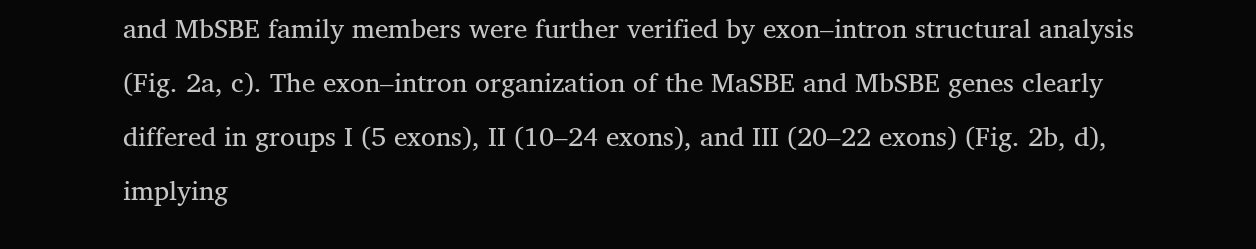and MbSBE family members were further verified by exon–intron structural analysis (Fig. 2a, c). The exon–intron organization of the MaSBE and MbSBE genes clearly differed in groups I (5 exons), II (10–24 exons), and III (20–22 exons) (Fig. 2b, d), implying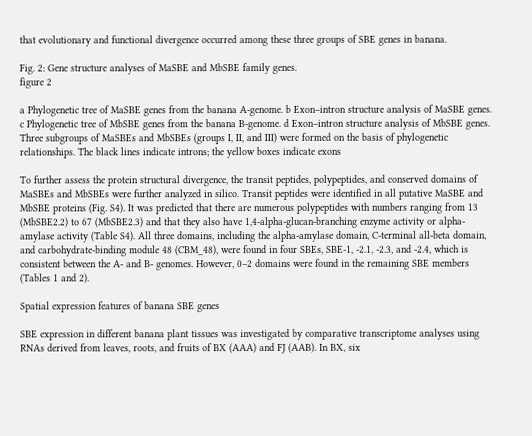that evolutionary and functional divergence occurred among these three groups of SBE genes in banana.

Fig. 2: Gene structure analyses of MaSBE and MbSBE family genes.
figure 2

a Phylogenetic tree of MaSBE genes from the banana A-genome. b Exon–intron structure analysis of MaSBE genes. c Phylogenetic tree of MbSBE genes from the banana B-genome. d Exon–intron structure analysis of MbSBE genes. Three subgroups of MaSBEs and MbSBEs (groups I, II, and III) were formed on the basis of phylogenetic relationships. The black lines indicate introns; the yellow boxes indicate exons

To further assess the protein structural divergence, the transit peptides, polypeptides, and conserved domains of MaSBEs and MbSBEs were further analyzed in silico. Transit peptides were identified in all putative MaSBE and MbSBE proteins (Fig. S4). It was predicted that there are numerous polypeptides with numbers ranging from 13 (MbSBE2.2) to 67 (MbSBE2.3) and that they also have 1,4-alpha-glucan-branching enzyme activity or alpha-amylase activity (Table S4). All three domains, including the alpha-amylase domain, C-terminal all-beta domain, and carbohydrate-binding module 48 (CBM_48), were found in four SBEs, SBE-1, -2.1, -2.3, and -2.4, which is consistent between the A- and B- genomes. However, 0–2 domains were found in the remaining SBE members (Tables 1 and 2).

Spatial expression features of banana SBE genes

SBE expression in different banana plant tissues was investigated by comparative transcriptome analyses using RNAs derived from leaves, roots, and fruits of BX (AAA) and FJ (AAB). In BX, six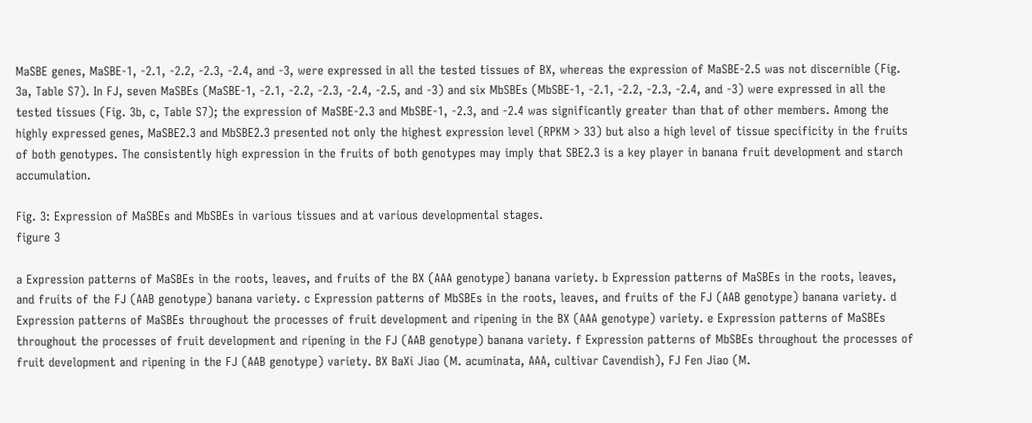MaSBE genes, MaSBE-1, -2.1, -2.2, -2.3, -2.4, and -3, were expressed in all the tested tissues of BX, whereas the expression of MaSBE-2.5 was not discernible (Fig. 3a, Table S7). In FJ, seven MaSBEs (MaSBE-1, -2.1, -2.2, -2.3, -2.4, -2.5, and -3) and six MbSBEs (MbSBE-1, -2.1, -2.2, -2.3, -2.4, and -3) were expressed in all the tested tissues (Fig. 3b, c, Table S7); the expression of MaSBE-2.3 and MbSBE-1, -2.3, and -2.4 was significantly greater than that of other members. Among the highly expressed genes, MaSBE2.3 and MbSBE2.3 presented not only the highest expression level (RPKM > 33) but also a high level of tissue specificity in the fruits of both genotypes. The consistently high expression in the fruits of both genotypes may imply that SBE2.3 is a key player in banana fruit development and starch accumulation.

Fig. 3: Expression of MaSBEs and MbSBEs in various tissues and at various developmental stages.
figure 3

a Expression patterns of MaSBEs in the roots, leaves, and fruits of the BX (AAA genotype) banana variety. b Expression patterns of MaSBEs in the roots, leaves, and fruits of the FJ (AAB genotype) banana variety. c Expression patterns of MbSBEs in the roots, leaves, and fruits of the FJ (AAB genotype) banana variety. d Expression patterns of MaSBEs throughout the processes of fruit development and ripening in the BX (AAA genotype) variety. e Expression patterns of MaSBEs throughout the processes of fruit development and ripening in the FJ (AAB genotype) banana variety. f Expression patterns of MbSBEs throughout the processes of fruit development and ripening in the FJ (AAB genotype) variety. BX BaXi Jiao (M. acuminata, AAA, cultivar Cavendish), FJ Fen Jiao (M.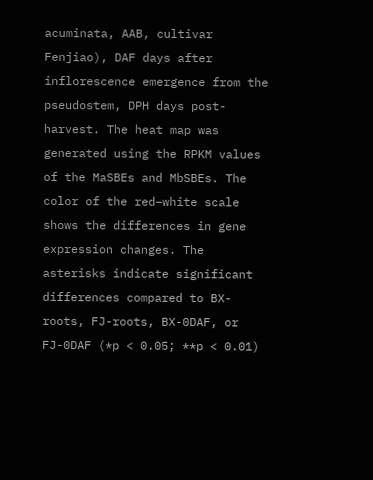acuminata, AAB, cultivar Fenjiao), DAF days after inflorescence emergence from the pseudostem, DPH days post-harvest. The heat map was generated using the RPKM values of the MaSBEs and MbSBEs. The color of the red–white scale shows the differences in gene expression changes. The asterisks indicate significant differences compared to BX-roots, FJ-roots, BX-0DAF, or FJ-0DAF (*p < 0.05; **p < 0.01)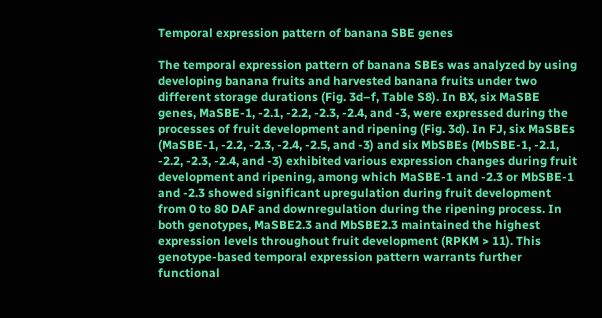Temporal expression pattern of banana SBE genes

The temporal expression pattern of banana SBEs was analyzed by using developing banana fruits and harvested banana fruits under two different storage durations (Fig. 3d–f, Table S8). In BX, six MaSBE genes, MaSBE-1, -2.1, -2.2, -2.3, -2.4, and -3, were expressed during the processes of fruit development and ripening (Fig. 3d). In FJ, six MaSBEs (MaSBE-1, -2.2, -2.3, -2.4, -2.5, and -3) and six MbSBEs (MbSBE-1, -2.1, -2.2, -2.3, -2.4, and -3) exhibited various expression changes during fruit development and ripening, among which MaSBE-1 and -2.3 or MbSBE-1 and -2.3 showed significant upregulation during fruit development from 0 to 80 DAF and downregulation during the ripening process. In both genotypes, MaSBE2.3 and MbSBE2.3 maintained the highest expression levels throughout fruit development (RPKM > 11). This genotype-based temporal expression pattern warrants further functional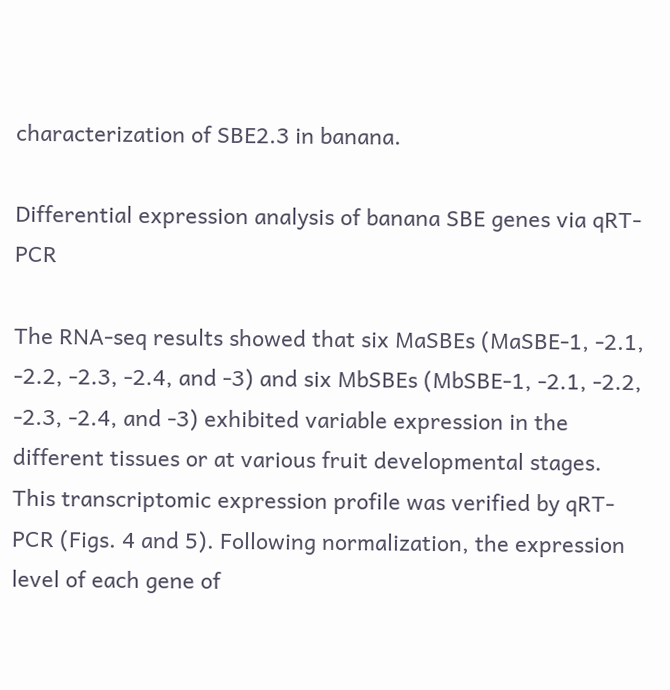characterization of SBE2.3 in banana.

Differential expression analysis of banana SBE genes via qRT-PCR

The RNA-seq results showed that six MaSBEs (MaSBE-1, -2.1, -2.2, -2.3, -2.4, and -3) and six MbSBEs (MbSBE-1, -2.1, -2.2, -2.3, -2.4, and -3) exhibited variable expression in the different tissues or at various fruit developmental stages. This transcriptomic expression profile was verified by qRT-PCR (Figs. 4 and 5). Following normalization, the expression level of each gene of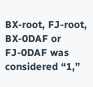BX-root, FJ-root, BX-0DAF or FJ-0DAF was considered “1,”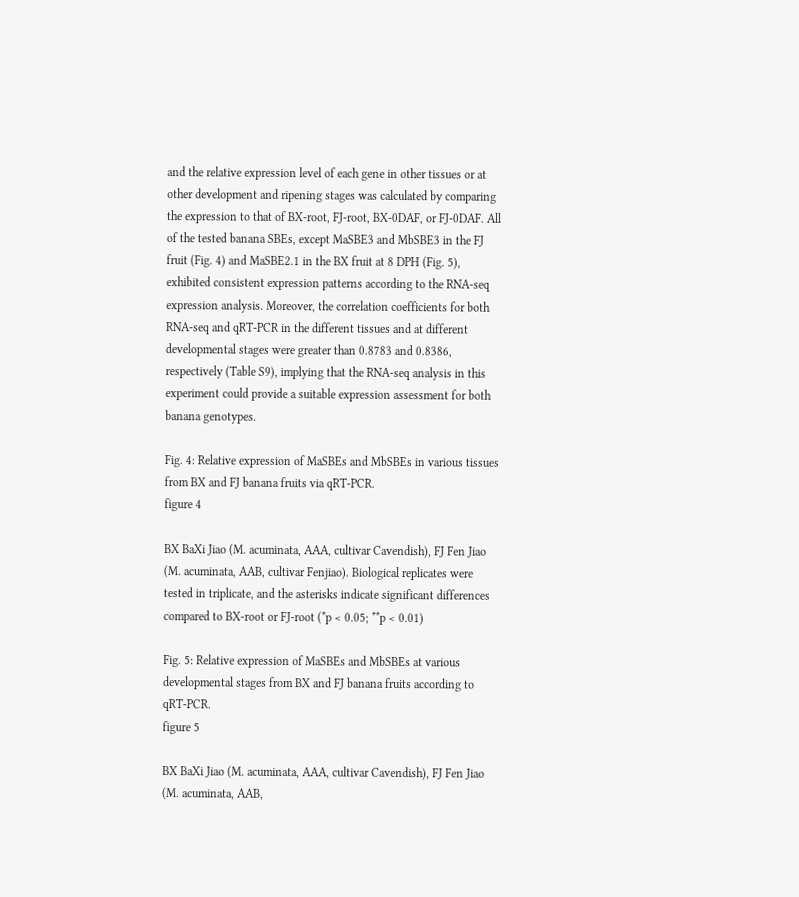and the relative expression level of each gene in other tissues or at other development and ripening stages was calculated by comparing the expression to that of BX-root, FJ-root, BX-0DAF, or FJ-0DAF. All of the tested banana SBEs, except MaSBE3 and MbSBE3 in the FJ fruit (Fig. 4) and MaSBE2.1 in the BX fruit at 8 DPH (Fig. 5), exhibited consistent expression patterns according to the RNA-seq expression analysis. Moreover, the correlation coefficients for both RNA-seq and qRT-PCR in the different tissues and at different developmental stages were greater than 0.8783 and 0.8386, respectively (Table S9), implying that the RNA-seq analysis in this experiment could provide a suitable expression assessment for both banana genotypes.

Fig. 4: Relative expression of MaSBEs and MbSBEs in various tissues from BX and FJ banana fruits via qRT-PCR.
figure 4

BX BaXi Jiao (M. acuminata, AAA, cultivar Cavendish), FJ Fen Jiao (M. acuminata, AAB, cultivar Fenjiao). Biological replicates were tested in triplicate, and the asterisks indicate significant differences compared to BX-root or FJ-root (*p < 0.05; **p < 0.01)

Fig. 5: Relative expression of MaSBEs and MbSBEs at various developmental stages from BX and FJ banana fruits according to qRT-PCR.
figure 5

BX BaXi Jiao (M. acuminata, AAA, cultivar Cavendish), FJ Fen Jiao (M. acuminata, AAB,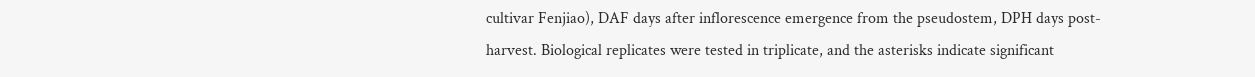cultivar Fenjiao), DAF days after inflorescence emergence from the pseudostem, DPH days post-harvest. Biological replicates were tested in triplicate, and the asterisks indicate significant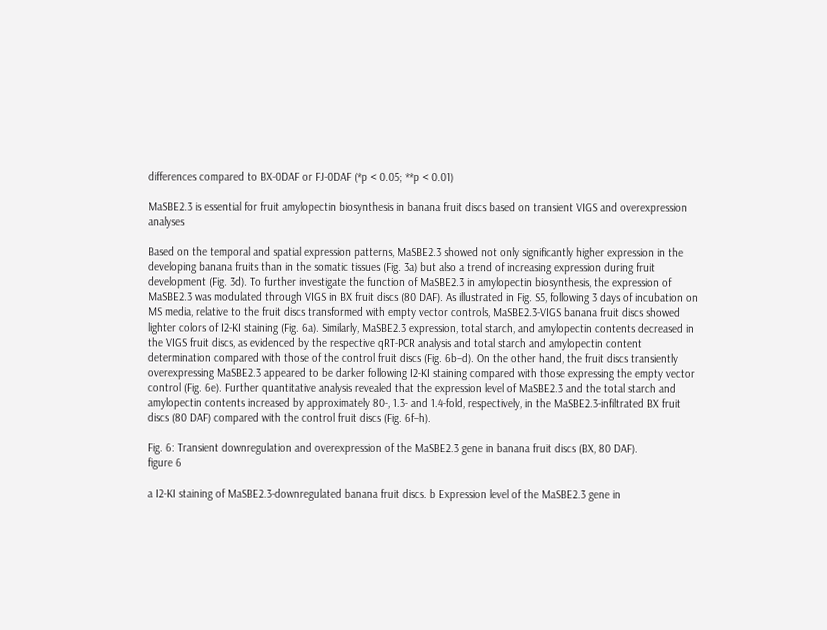differences compared to BX-0DAF or FJ-0DAF (*p < 0.05; **p < 0.01)

MaSBE2.3 is essential for fruit amylopectin biosynthesis in banana fruit discs based on transient VIGS and overexpression analyses

Based on the temporal and spatial expression patterns, MaSBE2.3 showed not only significantly higher expression in the developing banana fruits than in the somatic tissues (Fig. 3a) but also a trend of increasing expression during fruit development (Fig. 3d). To further investigate the function of MaSBE2.3 in amylopectin biosynthesis, the expression of MaSBE2.3 was modulated through VIGS in BX fruit discs (80 DAF). As illustrated in Fig. S5, following 3 days of incubation on MS media, relative to the fruit discs transformed with empty vector controls, MaSBE2.3-VIGS banana fruit discs showed lighter colors of I2-KI staining (Fig. 6a). Similarly, MaSBE2.3 expression, total starch, and amylopectin contents decreased in the VIGS fruit discs, as evidenced by the respective qRT-PCR analysis and total starch and amylopectin content determination compared with those of the control fruit discs (Fig. 6b–d). On the other hand, the fruit discs transiently overexpressing MaSBE2.3 appeared to be darker following I2-KI staining compared with those expressing the empty vector control (Fig. 6e). Further quantitative analysis revealed that the expression level of MaSBE2.3 and the total starch and amylopectin contents increased by approximately 80-, 1.3- and 1.4-fold, respectively, in the MaSBE2.3-infiltrated BX fruit discs (80 DAF) compared with the control fruit discs (Fig. 6f–h).

Fig. 6: Transient downregulation and overexpression of the MaSBE2.3 gene in banana fruit discs (BX, 80 DAF).
figure 6

a I2-KI staining of MaSBE2.3-downregulated banana fruit discs. b Expression level of the MaSBE2.3 gene in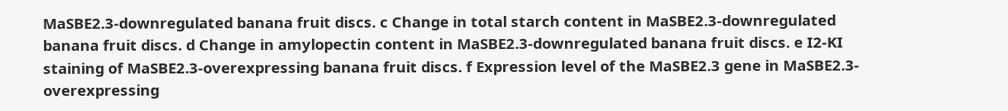MaSBE2.3-downregulated banana fruit discs. c Change in total starch content in MaSBE2.3-downregulated banana fruit discs. d Change in amylopectin content in MaSBE2.3-downregulated banana fruit discs. e I2-KI staining of MaSBE2.3-overexpressing banana fruit discs. f Expression level of the MaSBE2.3 gene in MaSBE2.3-overexpressing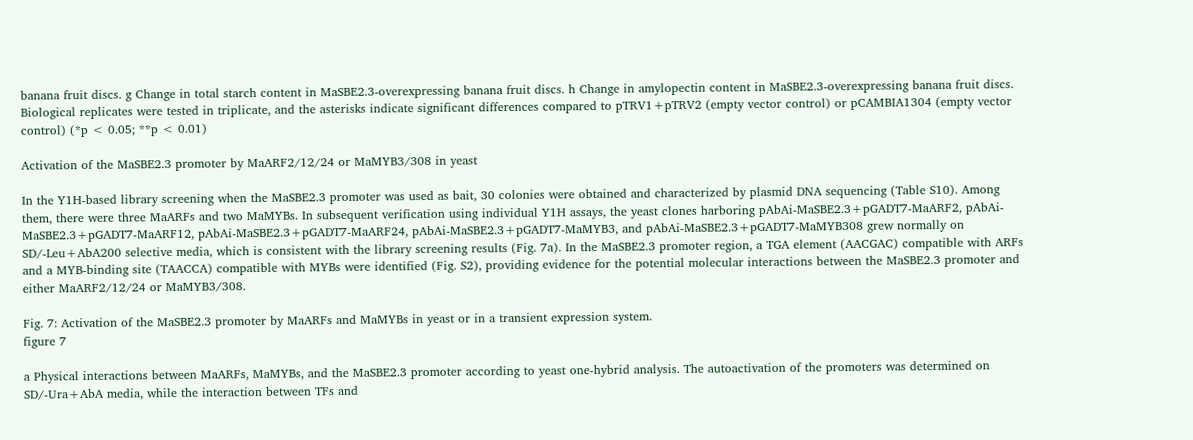banana fruit discs. g Change in total starch content in MaSBE2.3-overexpressing banana fruit discs. h Change in amylopectin content in MaSBE2.3-overexpressing banana fruit discs. Biological replicates were tested in triplicate, and the asterisks indicate significant differences compared to pTRV1+pTRV2 (empty vector control) or pCAMBIA1304 (empty vector control) (*p < 0.05; **p < 0.01)

Activation of the MaSBE2.3 promoter by MaARF2/12/24 or MaMYB3/308 in yeast

In the Y1H-based library screening when the MaSBE2.3 promoter was used as bait, 30 colonies were obtained and characterized by plasmid DNA sequencing (Table S10). Among them, there were three MaARFs and two MaMYBs. In subsequent verification using individual Y1H assays, the yeast clones harboring pAbAi-MaSBE2.3+pGADT7-MaARF2, pAbAi-MaSBE2.3+pGADT7-MaARF12, pAbAi-MaSBE2.3+pGADT7-MaARF24, pAbAi-MaSBE2.3+pGADT7-MaMYB3, and pAbAi-MaSBE2.3+pGADT7-MaMYB308 grew normally on SD/-Leu+AbA200 selective media, which is consistent with the library screening results (Fig. 7a). In the MaSBE2.3 promoter region, a TGA element (AACGAC) compatible with ARFs and a MYB-binding site (TAACCA) compatible with MYBs were identified (Fig. S2), providing evidence for the potential molecular interactions between the MaSBE2.3 promoter and either MaARF2/12/24 or MaMYB3/308.

Fig. 7: Activation of the MaSBE2.3 promoter by MaARFs and MaMYBs in yeast or in a transient expression system.
figure 7

a Physical interactions between MaARFs, MaMYBs, and the MaSBE2.3 promoter according to yeast one-hybrid analysis. The autoactivation of the promoters was determined on SD/-Ura+AbA media, while the interaction between TFs and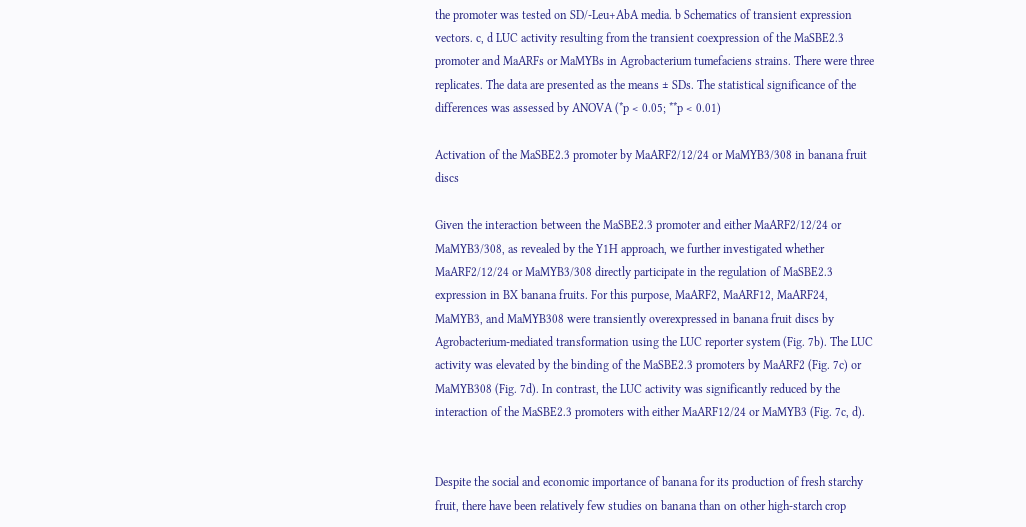the promoter was tested on SD/-Leu+AbA media. b Schematics of transient expression vectors. c, d LUC activity resulting from the transient coexpression of the MaSBE2.3 promoter and MaARFs or MaMYBs in Agrobacterium tumefaciens strains. There were three replicates. The data are presented as the means ± SDs. The statistical significance of the differences was assessed by ANOVA (*p < 0.05; **p < 0.01)

Activation of the MaSBE2.3 promoter by MaARF2/12/24 or MaMYB3/308 in banana fruit discs

Given the interaction between the MaSBE2.3 promoter and either MaARF2/12/24 or MaMYB3/308, as revealed by the Y1H approach, we further investigated whether MaARF2/12/24 or MaMYB3/308 directly participate in the regulation of MaSBE2.3 expression in BX banana fruits. For this purpose, MaARF2, MaARF12, MaARF24, MaMYB3, and MaMYB308 were transiently overexpressed in banana fruit discs by Agrobacterium-mediated transformation using the LUC reporter system (Fig. 7b). The LUC activity was elevated by the binding of the MaSBE2.3 promoters by MaARF2 (Fig. 7c) or MaMYB308 (Fig. 7d). In contrast, the LUC activity was significantly reduced by the interaction of the MaSBE2.3 promoters with either MaARF12/24 or MaMYB3 (Fig. 7c, d).


Despite the social and economic importance of banana for its production of fresh starchy fruit, there have been relatively few studies on banana than on other high-starch crop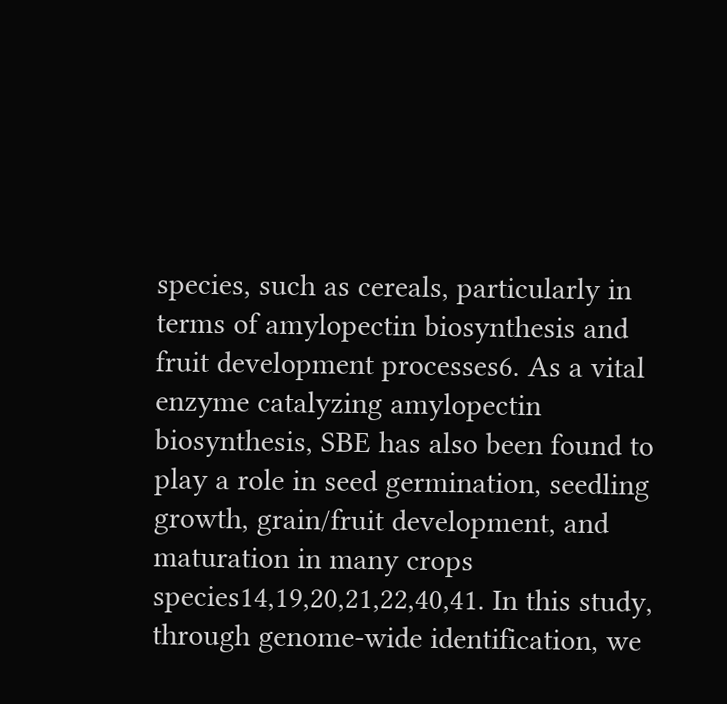species, such as cereals, particularly in terms of amylopectin biosynthesis and fruit development processes6. As a vital enzyme catalyzing amylopectin biosynthesis, SBE has also been found to play a role in seed germination, seedling growth, grain/fruit development, and maturation in many crops species14,19,20,21,22,40,41. In this study, through genome-wide identification, we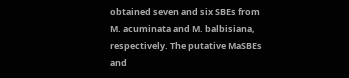obtained seven and six SBEs from M. acuminata and M. balbisiana, respectively. The putative MaSBEs and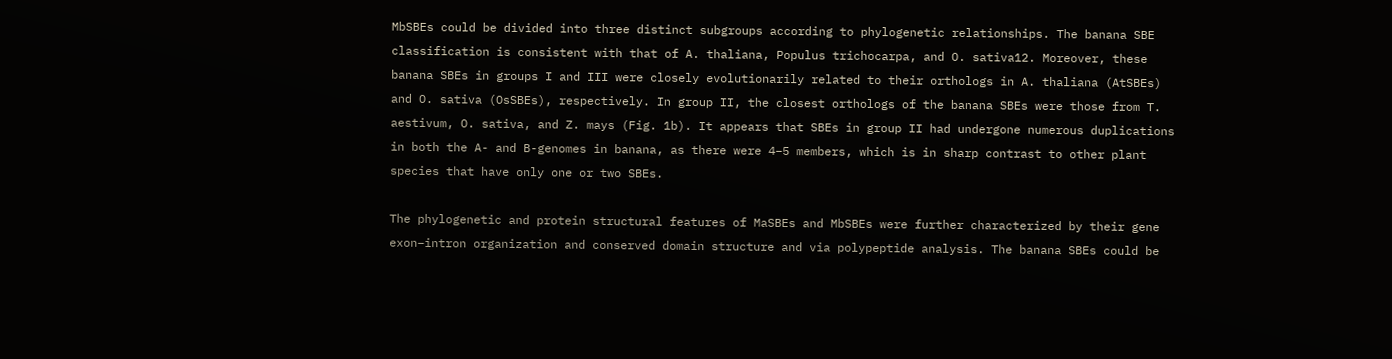MbSBEs could be divided into three distinct subgroups according to phylogenetic relationships. The banana SBE classification is consistent with that of A. thaliana, Populus trichocarpa, and O. sativa12. Moreover, these banana SBEs in groups I and III were closely evolutionarily related to their orthologs in A. thaliana (AtSBEs) and O. sativa (OsSBEs), respectively. In group II, the closest orthologs of the banana SBEs were those from T. aestivum, O. sativa, and Z. mays (Fig. 1b). It appears that SBEs in group II had undergone numerous duplications in both the A- and B-genomes in banana, as there were 4–5 members, which is in sharp contrast to other plant species that have only one or two SBEs.

The phylogenetic and protein structural features of MaSBEs and MbSBEs were further characterized by their gene exon–intron organization and conserved domain structure and via polypeptide analysis. The banana SBEs could be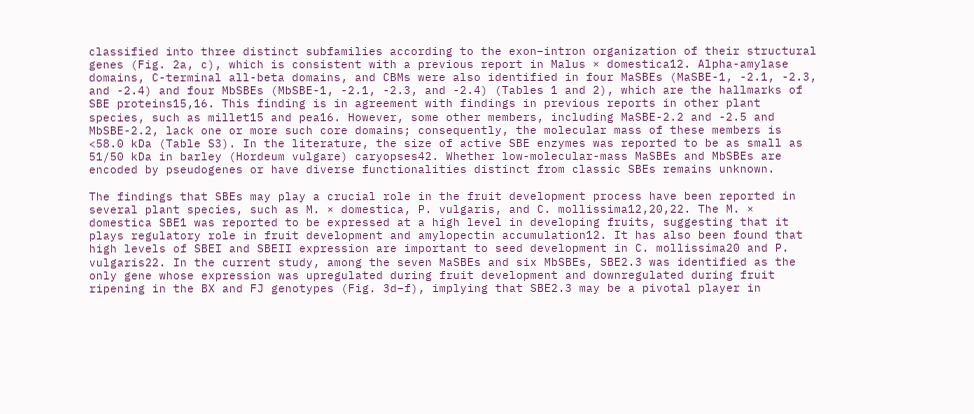classified into three distinct subfamilies according to the exon–intron organization of their structural genes (Fig. 2a, c), which is consistent with a previous report in Malus × domestica12. Alpha-amylase domains, C-terminal all-beta domains, and CBMs were also identified in four MaSBEs (MaSBE-1, -2.1, -2.3, and -2.4) and four MbSBEs (MbSBE-1, -2.1, -2.3, and -2.4) (Tables 1 and 2), which are the hallmarks of SBE proteins15,16. This finding is in agreement with findings in previous reports in other plant species, such as millet15 and pea16. However, some other members, including MaSBE-2.2 and -2.5 and MbSBE-2.2, lack one or more such core domains; consequently, the molecular mass of these members is <58.0 kDa (Table S3). In the literature, the size of active SBE enzymes was reported to be as small as 51/50 kDa in barley (Hordeum vulgare) caryopses42. Whether low-molecular-mass MaSBEs and MbSBEs are encoded by pseudogenes or have diverse functionalities distinct from classic SBEs remains unknown.

The findings that SBEs may play a crucial role in the fruit development process have been reported in several plant species, such as M. × domestica, P. vulgaris, and C. mollissima12,20,22. The M. × domestica SBE1 was reported to be expressed at a high level in developing fruits, suggesting that it plays regulatory role in fruit development and amylopectin accumulation12. It has also been found that high levels of SBEI and SBEII expression are important to seed development in C. mollissima20 and P. vulgaris22. In the current study, among the seven MaSBEs and six MbSBEs, SBE2.3 was identified as the only gene whose expression was upregulated during fruit development and downregulated during fruit ripening in the BX and FJ genotypes (Fig. 3d–f), implying that SBE2.3 may be a pivotal player in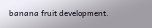banana fruit development.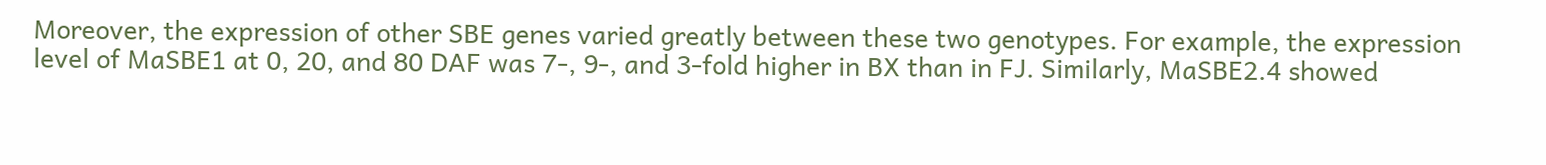Moreover, the expression of other SBE genes varied greatly between these two genotypes. For example, the expression level of MaSBE1 at 0, 20, and 80 DAF was 7-, 9-, and 3-fold higher in BX than in FJ. Similarly, MaSBE2.4 showed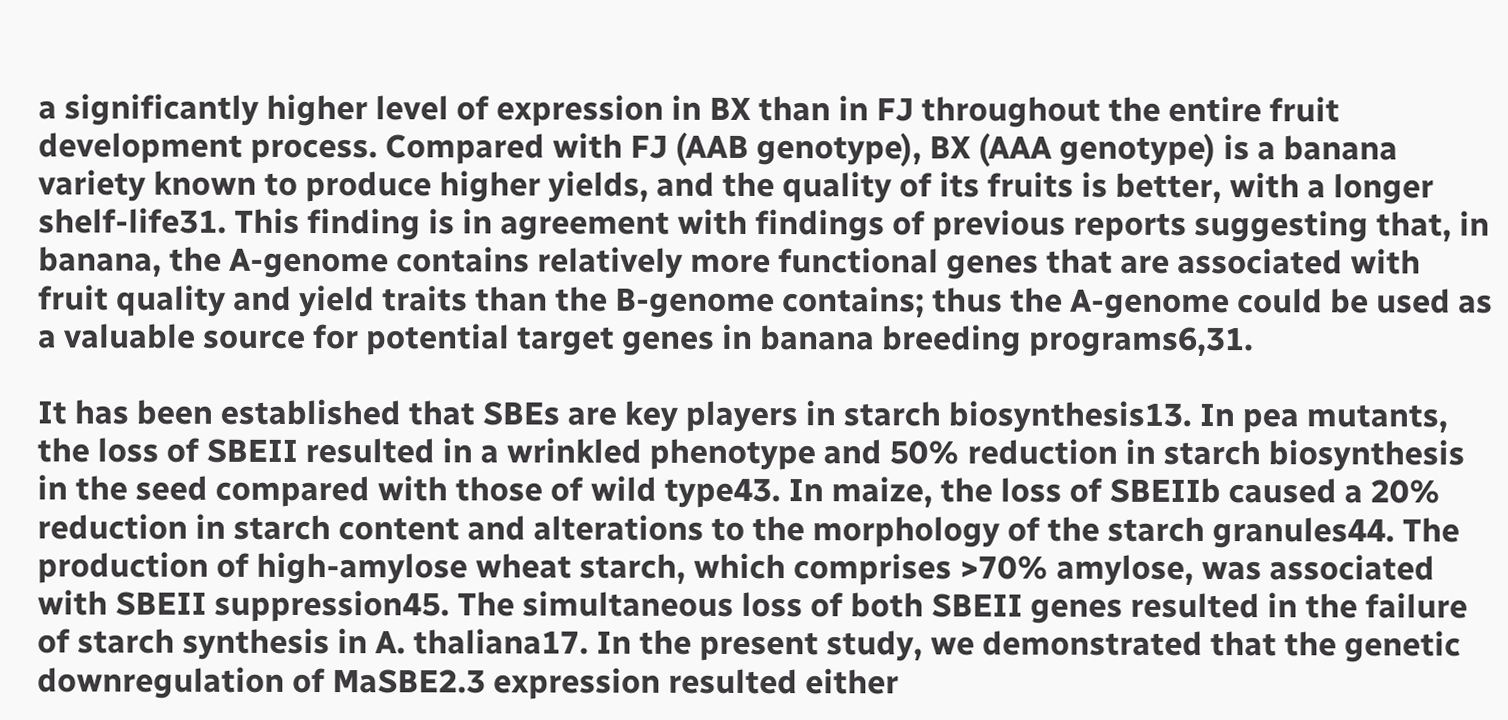a significantly higher level of expression in BX than in FJ throughout the entire fruit development process. Compared with FJ (AAB genotype), BX (AAA genotype) is a banana variety known to produce higher yields, and the quality of its fruits is better, with a longer shelf-life31. This finding is in agreement with findings of previous reports suggesting that, in banana, the A-genome contains relatively more functional genes that are associated with fruit quality and yield traits than the B-genome contains; thus the A-genome could be used as a valuable source for potential target genes in banana breeding programs6,31.

It has been established that SBEs are key players in starch biosynthesis13. In pea mutants, the loss of SBEII resulted in a wrinkled phenotype and 50% reduction in starch biosynthesis in the seed compared with those of wild type43. In maize, the loss of SBEIIb caused a 20% reduction in starch content and alterations to the morphology of the starch granules44. The production of high-amylose wheat starch, which comprises >70% amylose, was associated with SBEII suppression45. The simultaneous loss of both SBEII genes resulted in the failure of starch synthesis in A. thaliana17. In the present study, we demonstrated that the genetic downregulation of MaSBE2.3 expression resulted either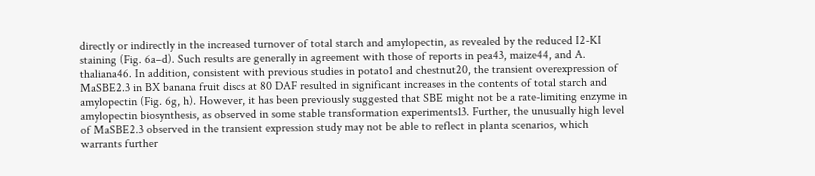directly or indirectly in the increased turnover of total starch and amylopectin, as revealed by the reduced I2-KI staining (Fig. 6a–d). Such results are generally in agreement with those of reports in pea43, maize44, and A. thaliana46. In addition, consistent with previous studies in potato1 and chestnut20, the transient overexpression of MaSBE2.3 in BX banana fruit discs at 80 DAF resulted in significant increases in the contents of total starch and amylopectin (Fig. 6g, h). However, it has been previously suggested that SBE might not be a rate-limiting enzyme in amylopectin biosynthesis, as observed in some stable transformation experiments13. Further, the unusually high level of MaSBE2.3 observed in the transient expression study may not be able to reflect in planta scenarios, which warrants further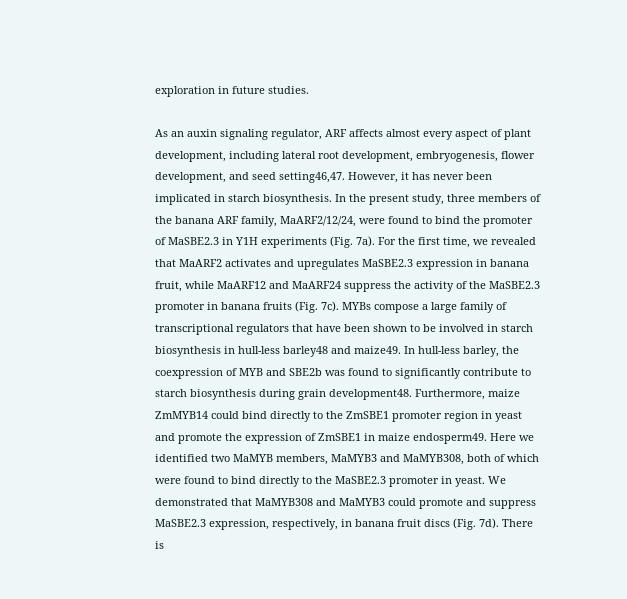exploration in future studies.

As an auxin signaling regulator, ARF affects almost every aspect of plant development, including lateral root development, embryogenesis, flower development, and seed setting46,47. However, it has never been implicated in starch biosynthesis. In the present study, three members of the banana ARF family, MaARF2/12/24, were found to bind the promoter of MaSBE2.3 in Y1H experiments (Fig. 7a). For the first time, we revealed that MaARF2 activates and upregulates MaSBE2.3 expression in banana fruit, while MaARF12 and MaARF24 suppress the activity of the MaSBE2.3 promoter in banana fruits (Fig. 7c). MYBs compose a large family of transcriptional regulators that have been shown to be involved in starch biosynthesis in hull-less barley48 and maize49. In hull-less barley, the coexpression of MYB and SBE2b was found to significantly contribute to starch biosynthesis during grain development48. Furthermore, maize ZmMYB14 could bind directly to the ZmSBE1 promoter region in yeast and promote the expression of ZmSBE1 in maize endosperm49. Here we identified two MaMYB members, MaMYB3 and MaMYB308, both of which were found to bind directly to the MaSBE2.3 promoter in yeast. We demonstrated that MaMYB308 and MaMYB3 could promote and suppress MaSBE2.3 expression, respectively, in banana fruit discs (Fig. 7d). There is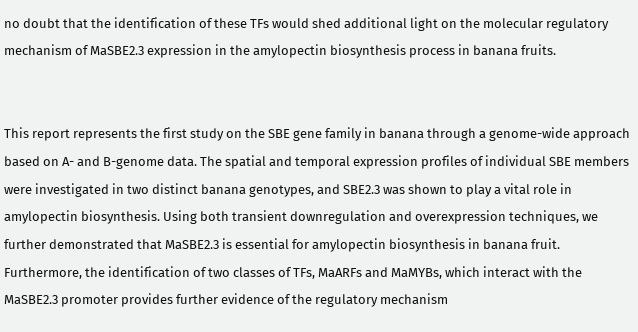no doubt that the identification of these TFs would shed additional light on the molecular regulatory mechanism of MaSBE2.3 expression in the amylopectin biosynthesis process in banana fruits.


This report represents the first study on the SBE gene family in banana through a genome-wide approach based on A- and B-genome data. The spatial and temporal expression profiles of individual SBE members were investigated in two distinct banana genotypes, and SBE2.3 was shown to play a vital role in amylopectin biosynthesis. Using both transient downregulation and overexpression techniques, we further demonstrated that MaSBE2.3 is essential for amylopectin biosynthesis in banana fruit. Furthermore, the identification of two classes of TFs, MaARFs and MaMYBs, which interact with the MaSBE2.3 promoter provides further evidence of the regulatory mechanism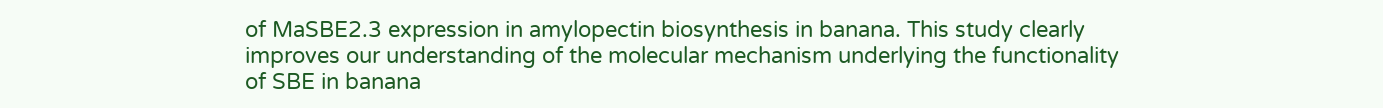of MaSBE2.3 expression in amylopectin biosynthesis in banana. This study clearly improves our understanding of the molecular mechanism underlying the functionality of SBE in banana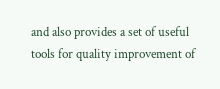and also provides a set of useful tools for quality improvement of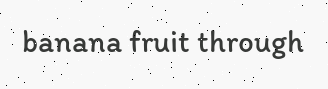banana fruit through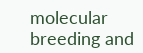molecular breeding and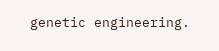genetic engineering.